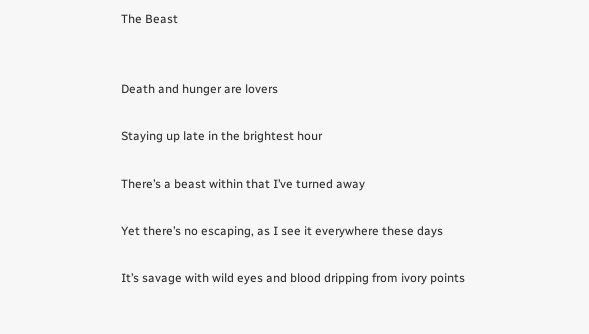The Beast


Death and hunger are lovers

Staying up late in the brightest hour

There’s a beast within that I’ve turned away

Yet there’s no escaping, as I see it everywhere these days

It’s savage with wild eyes and blood dripping from ivory points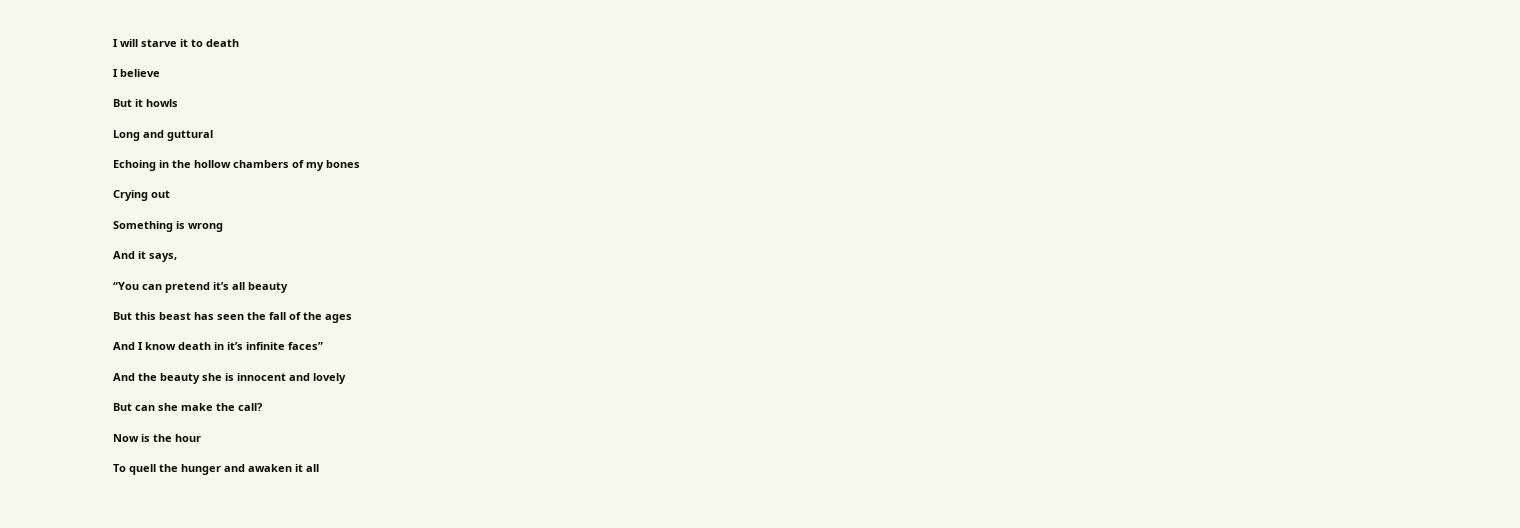I will starve it to death

I believe

But it howls

Long and guttural

Echoing in the hollow chambers of my bones

Crying out

Something is wrong

And it says,

“You can pretend it’s all beauty

But this beast has seen the fall of the ages

And I know death in it’s infinite faces”

And the beauty she is innocent and lovely

But can she make the call?

Now is the hour

To quell the hunger and awaken it all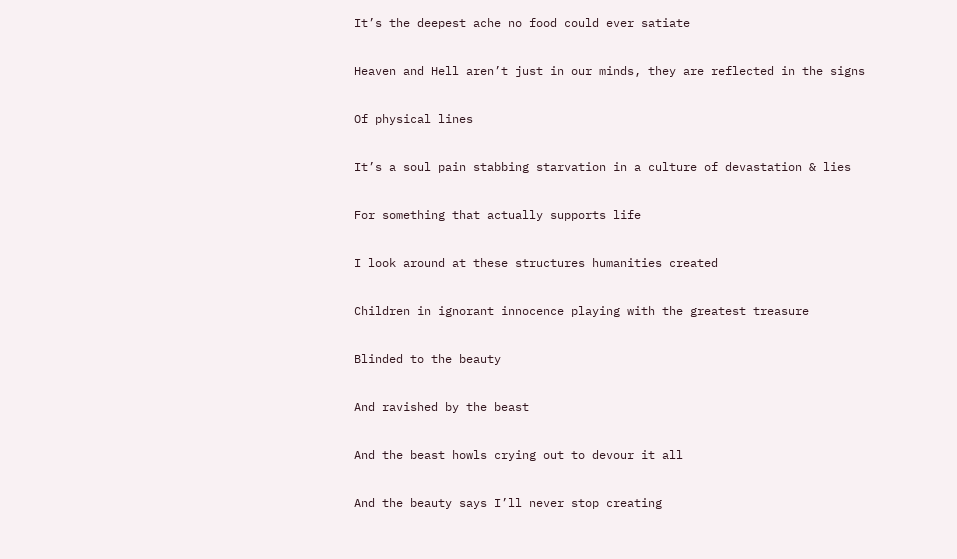It’s the deepest ache no food could ever satiate

Heaven and Hell aren’t just in our minds, they are reflected in the signs

Of physical lines

It’s a soul pain stabbing starvation in a culture of devastation & lies

For something that actually supports life

I look around at these structures humanities created

Children in ignorant innocence playing with the greatest treasure

Blinded to the beauty

And ravished by the beast

And the beast howls crying out to devour it all

And the beauty says I’ll never stop creating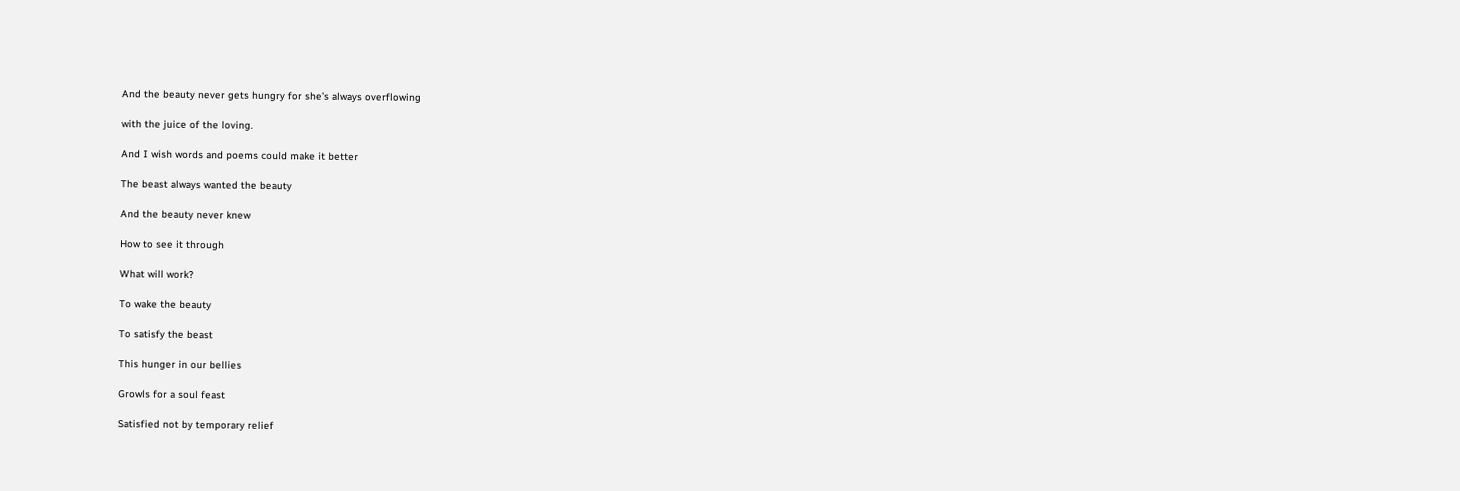And the beauty never gets hungry for she’s always overflowing

with the juice of the loving.

And I wish words and poems could make it better

The beast always wanted the beauty

And the beauty never knew

How to see it through

What will work?

To wake the beauty

To satisfy the beast

This hunger in our bellies

Growls for a soul feast

Satisfied not by temporary relief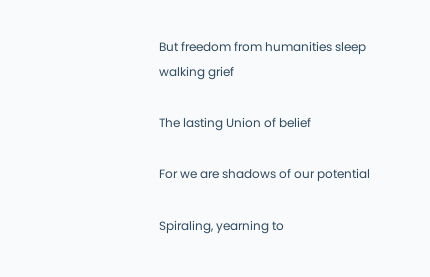But freedom from humanities sleep walking grief

The lasting Union of belief

For we are shadows of our potential

Spiraling, yearning to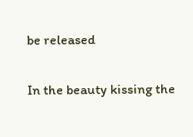be released

In the beauty kissing the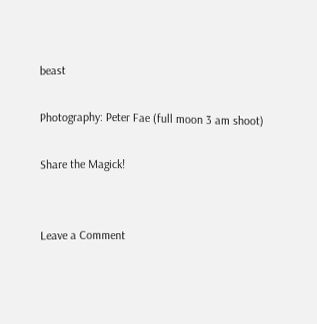beast

Photography: Peter Fae (full moon 3 am shoot)

Share the Magick!


Leave a Comment